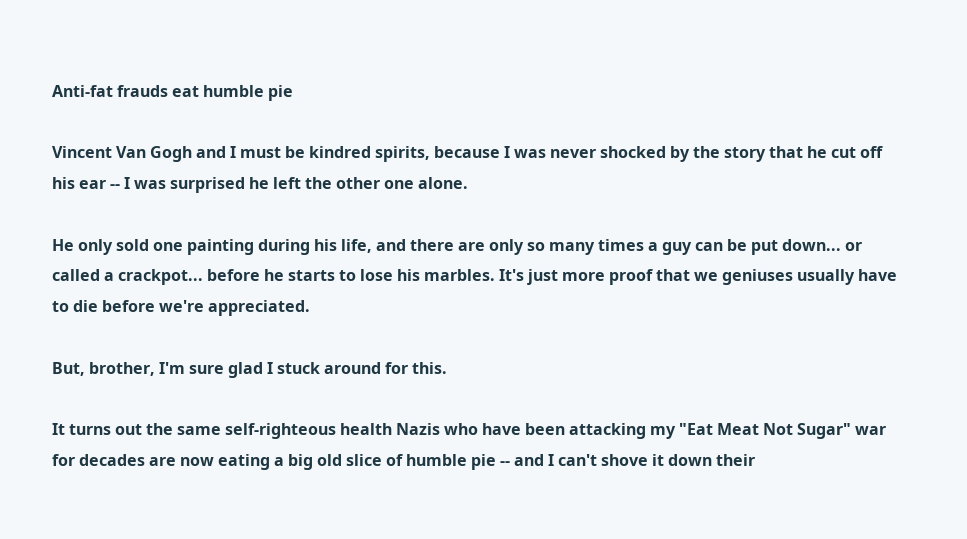Anti-fat frauds eat humble pie

Vincent Van Gogh and I must be kindred spirits, because I was never shocked by the story that he cut off his ear -- I was surprised he left the other one alone.

He only sold one painting during his life, and there are only so many times a guy can be put down... or called a crackpot... before he starts to lose his marbles. It's just more proof that we geniuses usually have to die before we're appreciated.

But, brother, I'm sure glad I stuck around for this.

It turns out the same self-righteous health Nazis who have been attacking my "Eat Meat Not Sugar" war for decades are now eating a big old slice of humble pie -- and I can't shove it down their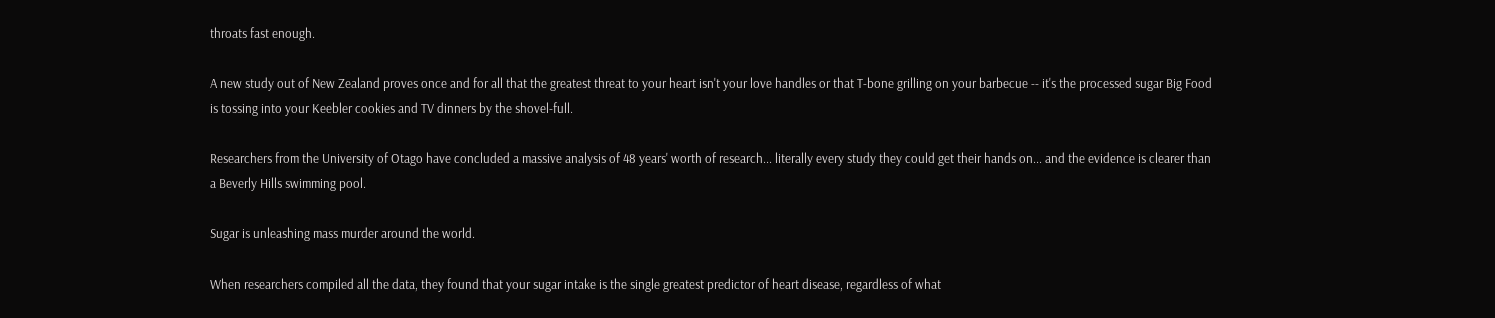throats fast enough.

A new study out of New Zealand proves once and for all that the greatest threat to your heart isn't your love handles or that T-bone grilling on your barbecue -- it's the processed sugar Big Food is tossing into your Keebler cookies and TV dinners by the shovel-full.

Researchers from the University of Otago have concluded a massive analysis of 48 years' worth of research... literally every study they could get their hands on... and the evidence is clearer than a Beverly Hills swimming pool.

Sugar is unleashing mass murder around the world.

When researchers compiled all the data, they found that your sugar intake is the single greatest predictor of heart disease, regardless of what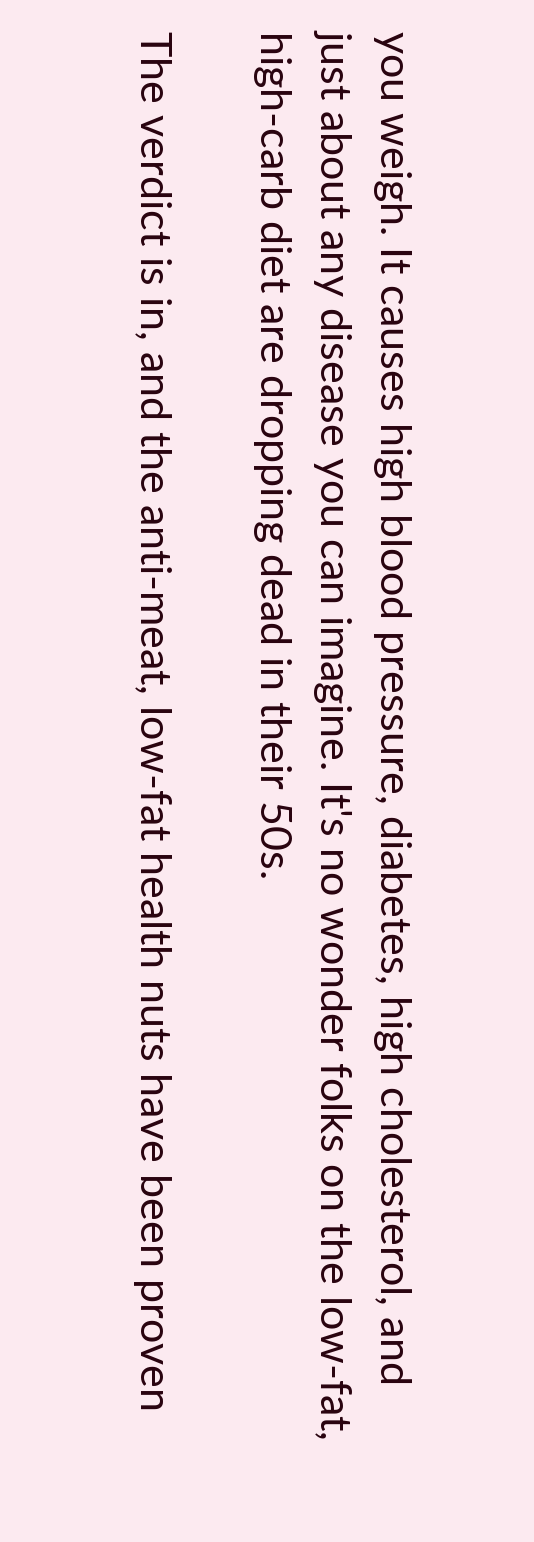you weigh. It causes high blood pressure, diabetes, high cholesterol, and just about any disease you can imagine. It's no wonder folks on the low-fat, high-carb diet are dropping dead in their 50s.

The verdict is in, and the anti-meat, low-fat health nuts have been proven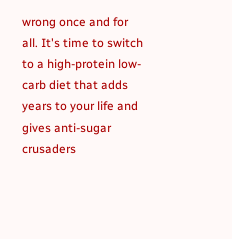wrong once and for all. It's time to switch to a high-protein low-carb diet that adds years to your life and gives anti-sugar crusaders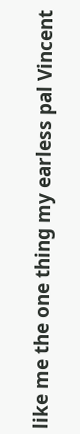like me the one thing my earless pal Vincent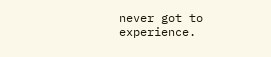never got to experience.